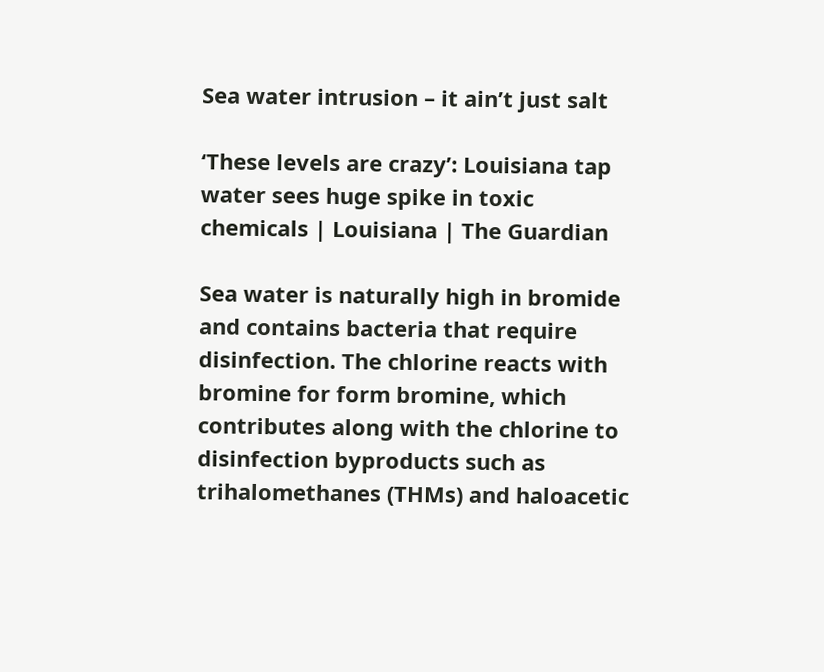Sea water intrusion – it ain’t just salt

‘These levels are crazy’: Louisiana tap water sees huge spike in toxic chemicals | Louisiana | The Guardian

Sea water is naturally high in bromide and contains bacteria that require disinfection. The chlorine reacts with bromine for form bromine, which contributes along with the chlorine to disinfection byproducts such as trihalomethanes (THMs) and haloacetic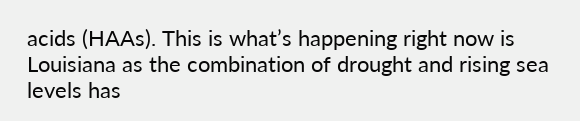acids (HAAs). This is what’s happening right now is Louisiana as the combination of drought and rising sea levels has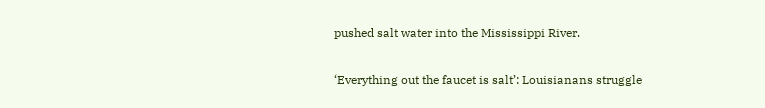pushed salt water into the Mississippi River.

‘Everything out the faucet is salt’: Louisianans struggle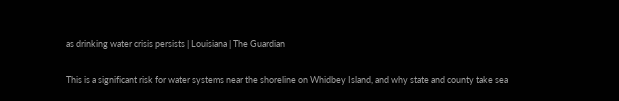as drinking water crisis persists | Louisiana | The Guardian

This is a significant risk for water systems near the shoreline on Whidbey Island, and why state and county take sea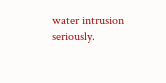water intrusion seriously.